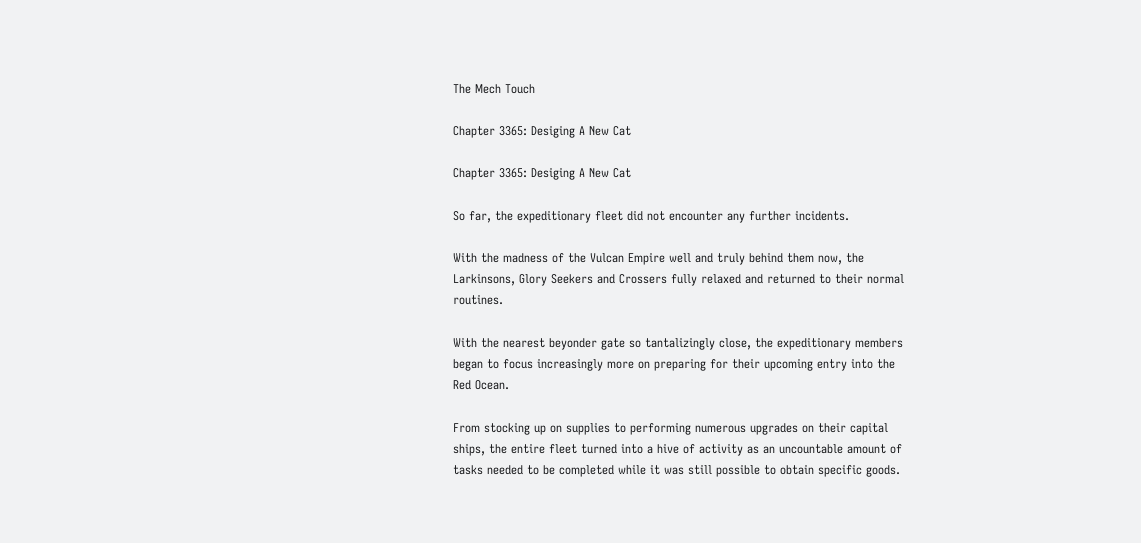The Mech Touch

Chapter 3365: Desiging A New Cat

Chapter 3365: Desiging A New Cat

So far, the expeditionary fleet did not encounter any further incidents.

With the madness of the Vulcan Empire well and truly behind them now, the Larkinsons, Glory Seekers and Crossers fully relaxed and returned to their normal routines.

With the nearest beyonder gate so tantalizingly close, the expeditionary members began to focus increasingly more on preparing for their upcoming entry into the Red Ocean.

From stocking up on supplies to performing numerous upgrades on their capital ships, the entire fleet turned into a hive of activity as an uncountable amount of tasks needed to be completed while it was still possible to obtain specific goods.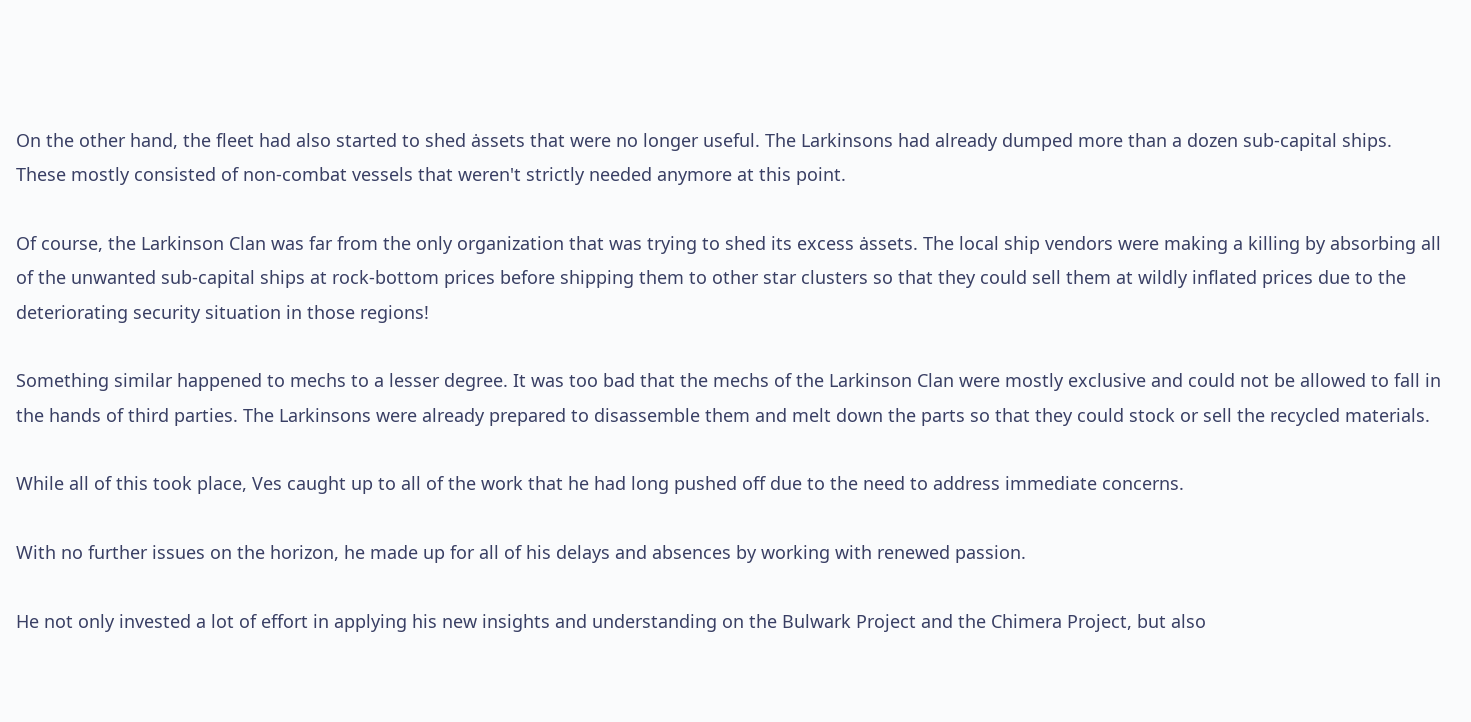On the other hand, the fleet had also started to shed ȧssets that were no longer useful. The Larkinsons had already dumped more than a dozen sub-capital ships. These mostly consisted of non-combat vessels that weren't strictly needed anymore at this point.

Of course, the Larkinson Clan was far from the only organization that was trying to shed its excess ȧssets. The local ship vendors were making a killing by absorbing all of the unwanted sub-capital ships at rock-bottom prices before shipping them to other star clusters so that they could sell them at wildly inflated prices due to the deteriorating security situation in those regions!

Something similar happened to mechs to a lesser degree. It was too bad that the mechs of the Larkinson Clan were mostly exclusive and could not be allowed to fall in the hands of third parties. The Larkinsons were already prepared to disassemble them and melt down the parts so that they could stock or sell the recycled materials.

While all of this took place, Ves caught up to all of the work that he had long pushed off due to the need to address immediate concerns.

With no further issues on the horizon, he made up for all of his delays and absences by working with renewed passion.

He not only invested a lot of effort in applying his new insights and understanding on the Bulwark Project and the Chimera Project, but also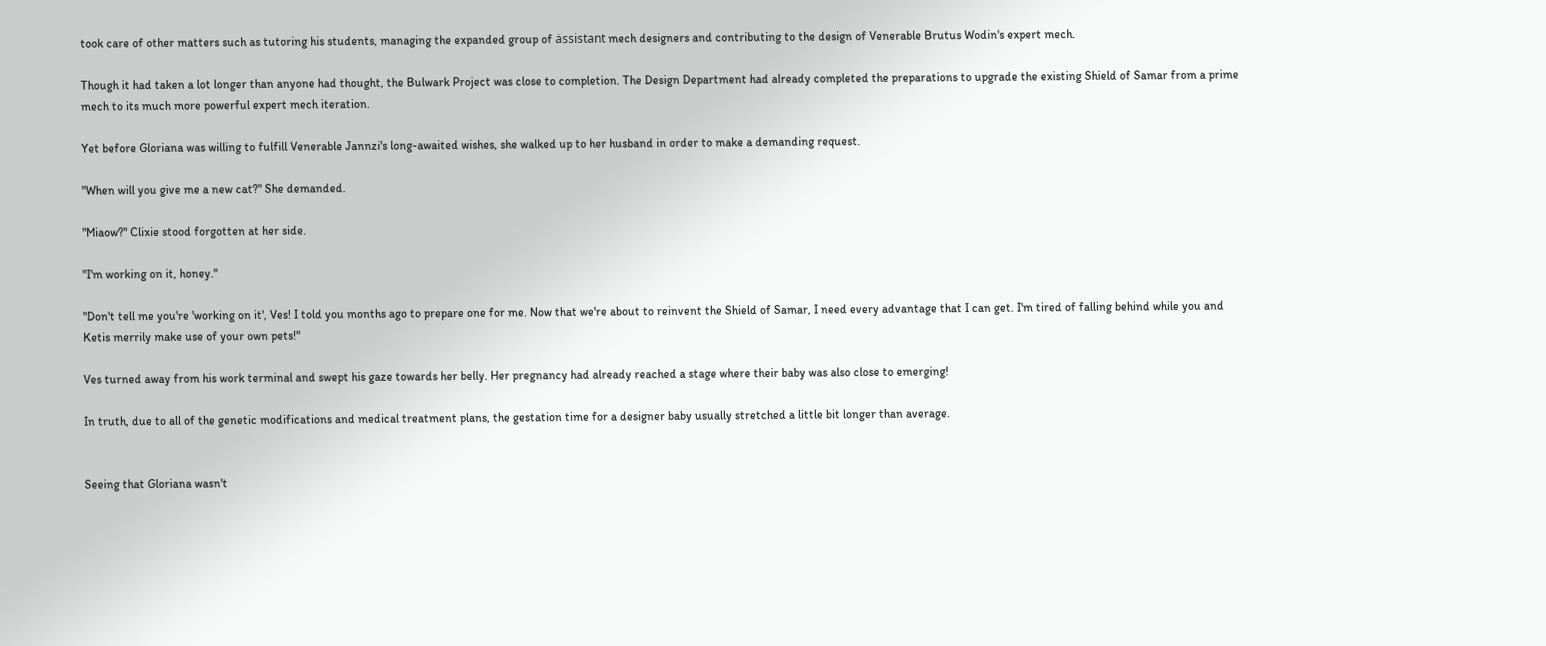took care of other matters such as tutoring his students, managing the expanded group of ȧssistant mech designers and contributing to the design of Venerable Brutus Wodin's expert mech.

Though it had taken a lot longer than anyone had thought, the Bulwark Project was close to completion. The Design Department had already completed the preparations to upgrade the existing Shield of Samar from a prime mech to its much more powerful expert mech iteration.

Yet before Gloriana was willing to fulfill Venerable Jannzi's long-awaited wishes, she walked up to her husband in order to make a demanding request.

"When will you give me a new cat?" She demanded.

"Miaow?" Clixie stood forgotten at her side.

"I'm working on it, honey."

"Don't tell me you're 'working on it', Ves! I told you months ago to prepare one for me. Now that we're about to reinvent the Shield of Samar, I need every advantage that I can get. I'm tired of falling behind while you and Ketis merrily make use of your own pets!"

Ves turned away from his work terminal and swept his gaze towards her belly. Her pregnancy had already reached a stage where their baby was also close to emerging!

In truth, due to all of the genetic modifications and medical treatment plans, the gestation time for a designer baby usually stretched a little bit longer than average.


Seeing that Gloriana wasn't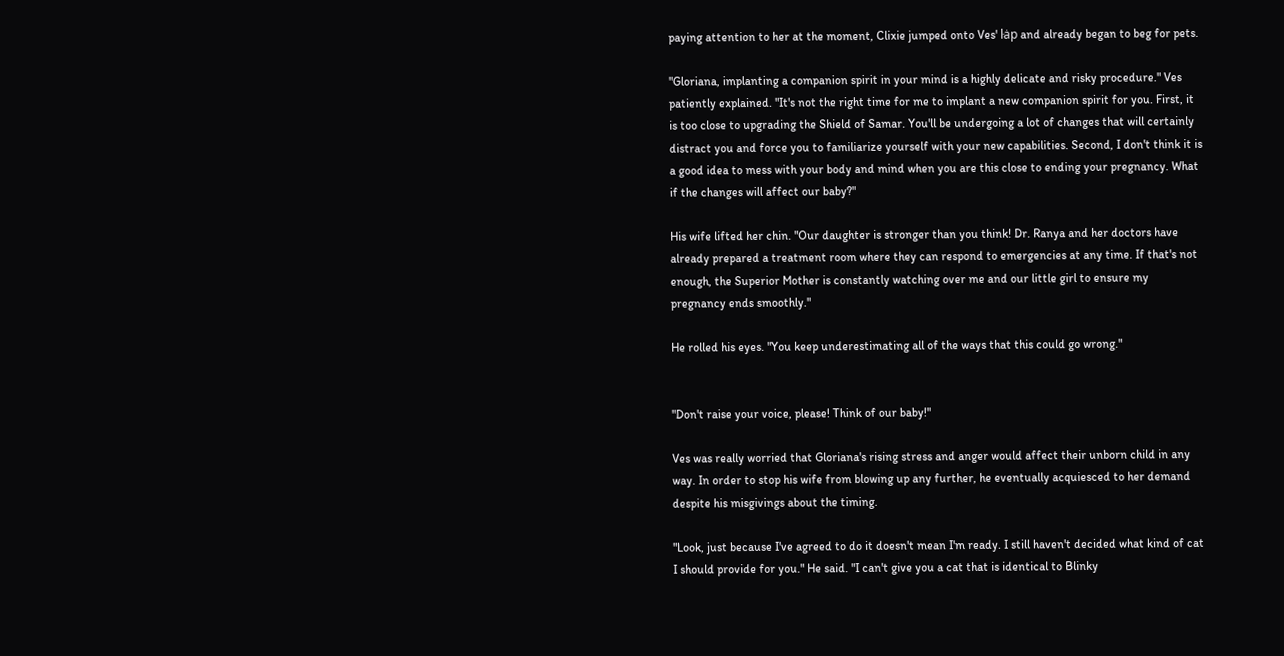paying attention to her at the moment, Clixie jumped onto Ves' ŀȧp and already began to beg for pets.

"Gloriana, implanting a companion spirit in your mind is a highly delicate and risky procedure." Ves patiently explained. "It's not the right time for me to implant a new companion spirit for you. First, it is too close to upgrading the Shield of Samar. You'll be undergoing a lot of changes that will certainly distract you and force you to familiarize yourself with your new capabilities. Second, I don't think it is a good idea to mess with your body and mind when you are this close to ending your pregnancy. What if the changes will affect our baby?"

His wife lifted her chin. "Our daughter is stronger than you think! Dr. Ranya and her doctors have already prepared a treatment room where they can respond to emergencies at any time. If that's not enough, the Superior Mother is constantly watching over me and our little girl to ensure my pregnancy ends smoothly."

He rolled his eyes. "You keep underestimating all of the ways that this could go wrong."


"Don't raise your voice, please! Think of our baby!"

Ves was really worried that Gloriana's rising stress and anger would affect their unborn child in any way. In order to stop his wife from blowing up any further, he eventually acquiesced to her demand despite his misgivings about the timing.

"Look, just because I've agreed to do it doesn't mean I'm ready. I still haven't decided what kind of cat I should provide for you." He said. "I can't give you a cat that is identical to Blinky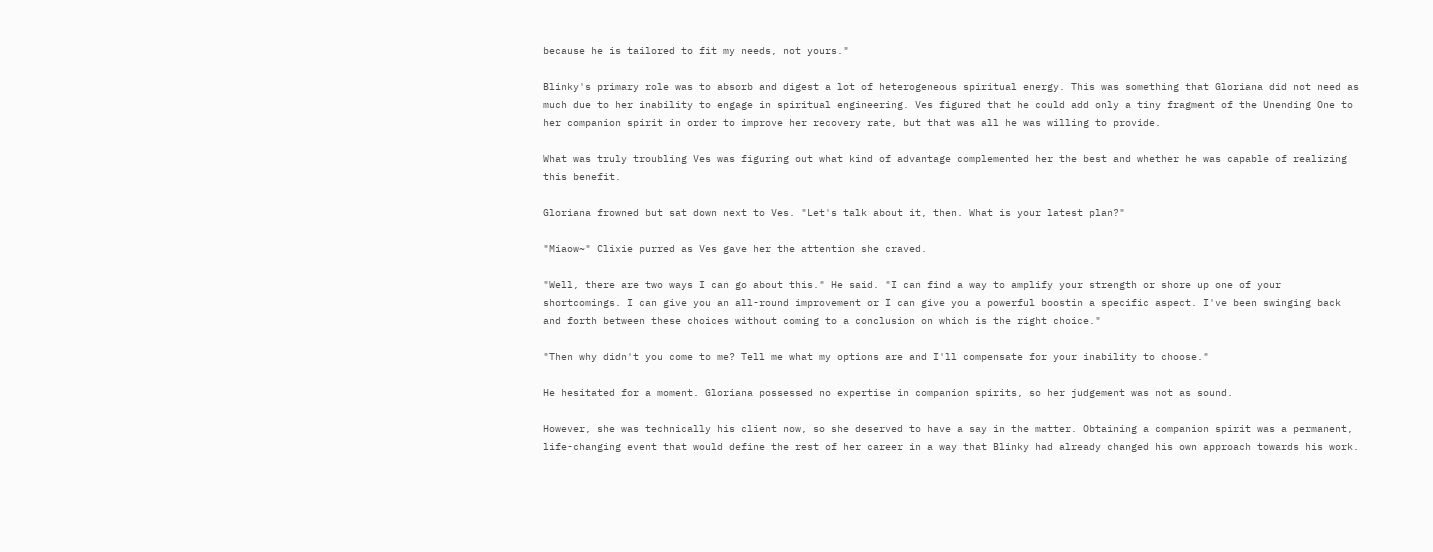because he is tailored to fit my needs, not yours."

Blinky's primary role was to absorb and digest a lot of heterogeneous spiritual energy. This was something that Gloriana did not need as much due to her inability to engage in spiritual engineering. Ves figured that he could add only a tiny fragment of the Unending One to her companion spirit in order to improve her recovery rate, but that was all he was willing to provide.

What was truly troubling Ves was figuring out what kind of advantage complemented her the best and whether he was capable of realizing this benefit.

Gloriana frowned but sat down next to Ves. "Let's talk about it, then. What is your latest plan?"

"Miaow~" Clixie purred as Ves gave her the attention she craved.

"Well, there are two ways I can go about this." He said. "I can find a way to amplify your strength or shore up one of your shortcomings. I can give you an all-round improvement or I can give you a powerful boostin a specific aspect. I've been swinging back and forth between these choices without coming to a conclusion on which is the right choice."

"Then why didn't you come to me? Tell me what my options are and I'll compensate for your inability to choose."

He hesitated for a moment. Gloriana possessed no expertise in companion spirits, so her judgement was not as sound.

However, she was technically his client now, so she deserved to have a say in the matter. Obtaining a companion spirit was a permanent, life-changing event that would define the rest of her career in a way that Blinky had already changed his own approach towards his work.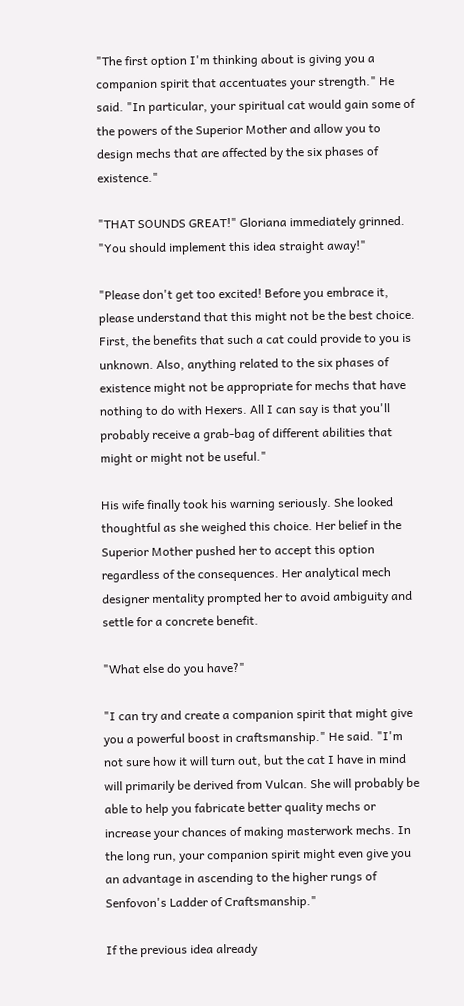"The first option I'm thinking about is giving you a companion spirit that accentuates your strength." He said. "In particular, your spiritual cat would gain some of the powers of the Superior Mother and allow you to design mechs that are affected by the six phases of existence."

"THAT SOUNDS GREAT!" Gloriana immediately grinned. "You should implement this idea straight away!"

"Please don't get too excited! Before you embrace it, please understand that this might not be the best choice. First, the benefits that such a cat could provide to you is unknown. Also, anything related to the six phases of existence might not be appropriate for mechs that have nothing to do with Hexers. All I can say is that you'll probably receive a grab-bag of different abilities that might or might not be useful."

His wife finally took his warning seriously. She looked thoughtful as she weighed this choice. Her belief in the Superior Mother pushed her to accept this option regardless of the consequences. Her analytical mech designer mentality prompted her to avoid ambiguity and settle for a concrete benefit.

"What else do you have?"

"I can try and create a companion spirit that might give you a powerful boost in craftsmanship." He said. "I'm not sure how it will turn out, but the cat I have in mind will primarily be derived from Vulcan. She will probably be able to help you fabricate better quality mechs or increase your chances of making masterwork mechs. In the long run, your companion spirit might even give you an advantage in ascending to the higher rungs of Senfovon's Ladder of Craftsmanship."

If the previous idea already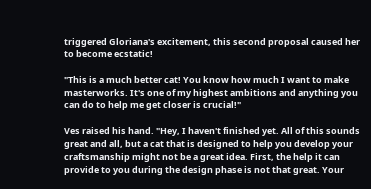triggered Gloriana's excitement, this second proposal caused her to become ecstatic!

"This is a much better cat! You know how much I want to make masterworks. It's one of my highest ambitions and anything you can do to help me get closer is crucial!"

Ves raised his hand. "Hey, I haven't finished yet. All of this sounds great and all, but a cat that is designed to help you develop your craftsmanship might not be a great idea. First, the help it can provide to you during the design phase is not that great. Your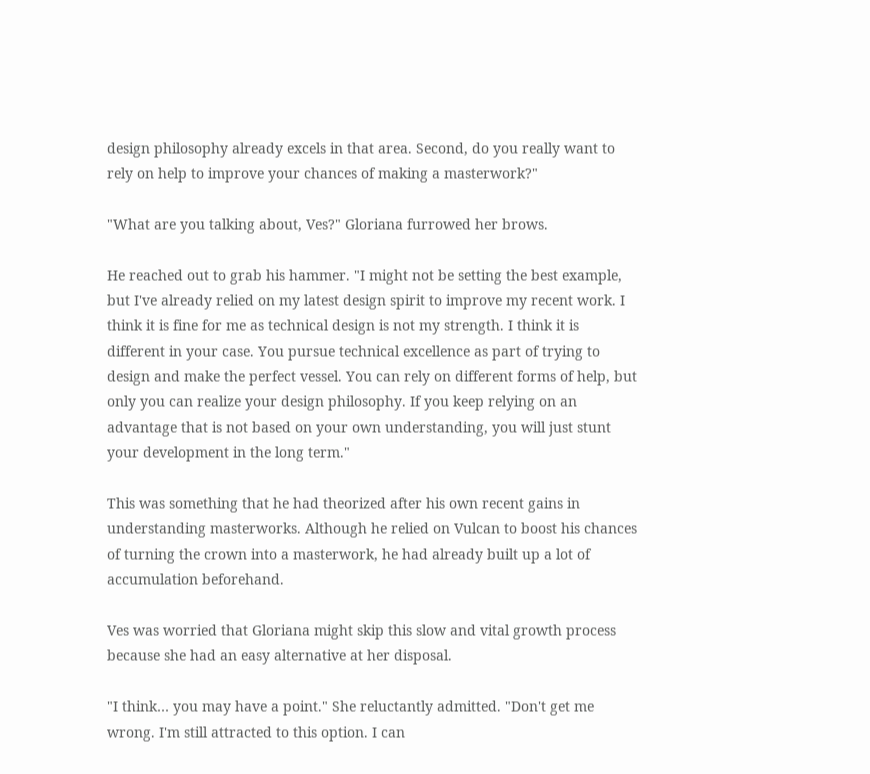design philosophy already excels in that area. Second, do you really want to rely on help to improve your chances of making a masterwork?"

"What are you talking about, Ves?" Gloriana furrowed her brows.

He reached out to grab his hammer. "I might not be setting the best example, but I've already relied on my latest design spirit to improve my recent work. I think it is fine for me as technical design is not my strength. I think it is different in your case. You pursue technical excellence as part of trying to design and make the perfect vessel. You can rely on different forms of help, but only you can realize your design philosophy. If you keep relying on an advantage that is not based on your own understanding, you will just stunt your development in the long term."

This was something that he had theorized after his own recent gains in understanding masterworks. Although he relied on Vulcan to boost his chances of turning the crown into a masterwork, he had already built up a lot of accumulation beforehand.

Ves was worried that Gloriana might skip this slow and vital growth process because she had an easy alternative at her disposal.

"I think… you may have a point." She reluctantly admitted. "Don't get me wrong. I'm still attracted to this option. I can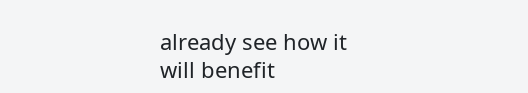already see how it will benefit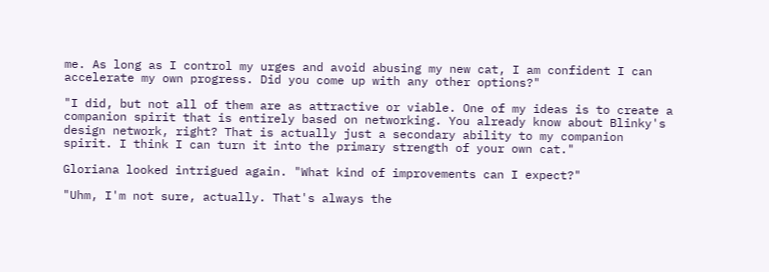me. As long as I control my urges and avoid abusing my new cat, I am confident I can accelerate my own progress. Did you come up with any other options?"

"I did, but not all of them are as attractive or viable. One of my ideas is to create a companion spirit that is entirely based on networking. You already know about Blinky's design network, right? That is actually just a secondary ability to my companion spirit. I think I can turn it into the primary strength of your own cat."

Gloriana looked intrigued again. "What kind of improvements can I expect?"

"Uhm, I'm not sure, actually. That's always the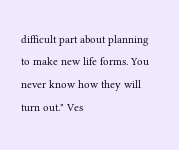difficult part about planning to make new life forms. You never know how they will turn out." Ves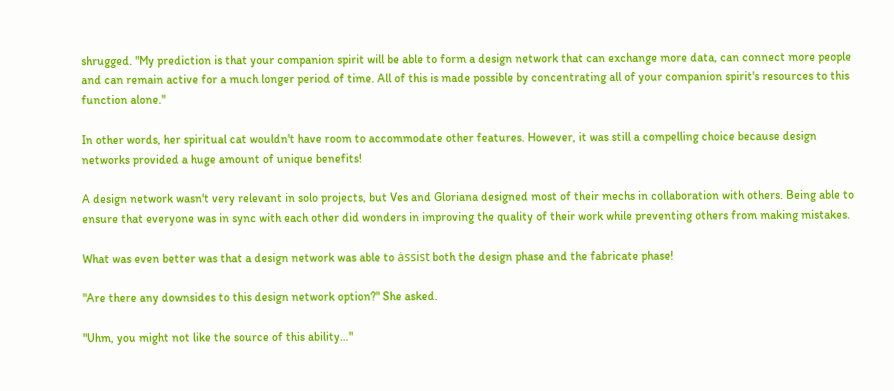shrugged. "My prediction is that your companion spirit will be able to form a design network that can exchange more data, can connect more people and can remain active for a much longer period of time. All of this is made possible by concentrating all of your companion spirit's resources to this function alone."

In other words, her spiritual cat wouldn't have room to accommodate other features. However, it was still a compelling choice because design networks provided a huge amount of unique benefits!

A design network wasn't very relevant in solo projects, but Ves and Gloriana designed most of their mechs in collaboration with others. Being able to ensure that everyone was in sync with each other did wonders in improving the quality of their work while preventing others from making mistakes.

What was even better was that a design network was able to ȧssist both the design phase and the fabricate phase!

"Are there any downsides to this design network option?" She asked.

"Uhm, you might not like the source of this ability…"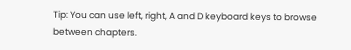Tip: You can use left, right, A and D keyboard keys to browse between chapters.